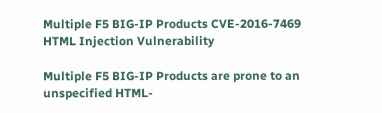Multiple F5 BIG-IP Products CVE-2016-7469 HTML Injection Vulnerability

Multiple F5 BIG-IP Products are prone to an unspecified HTML-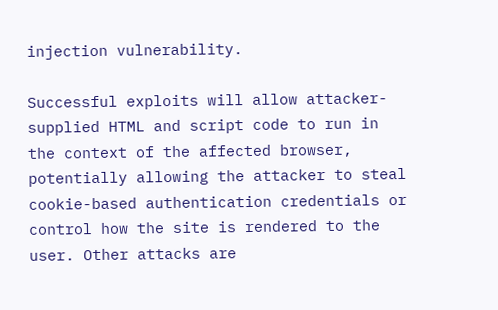injection vulnerability.

Successful exploits will allow attacker-supplied HTML and script code to run in the context of the affected browser, potentially allowing the attacker to steal cookie-based authentication credentials or control how the site is rendered to the user. Other attacks are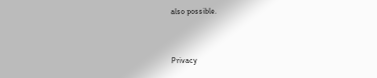also possible.


Privacy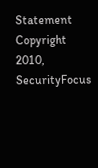Statement
Copyright 2010, SecurityFocus